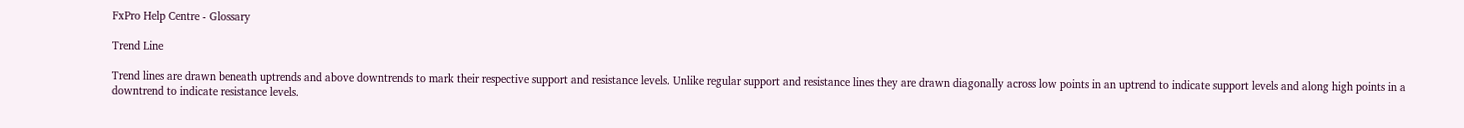FxPro Help Centre - Glossary

Trend Line

Trend lines are drawn beneath uptrends and above downtrends to mark their respective support and resistance levels. Unlike regular support and resistance lines they are drawn diagonally across low points in an uptrend to indicate support levels and along high points in a downtrend to indicate resistance levels.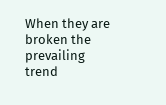When they are broken the prevailing trend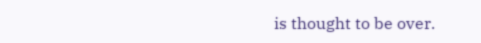is thought to be over.